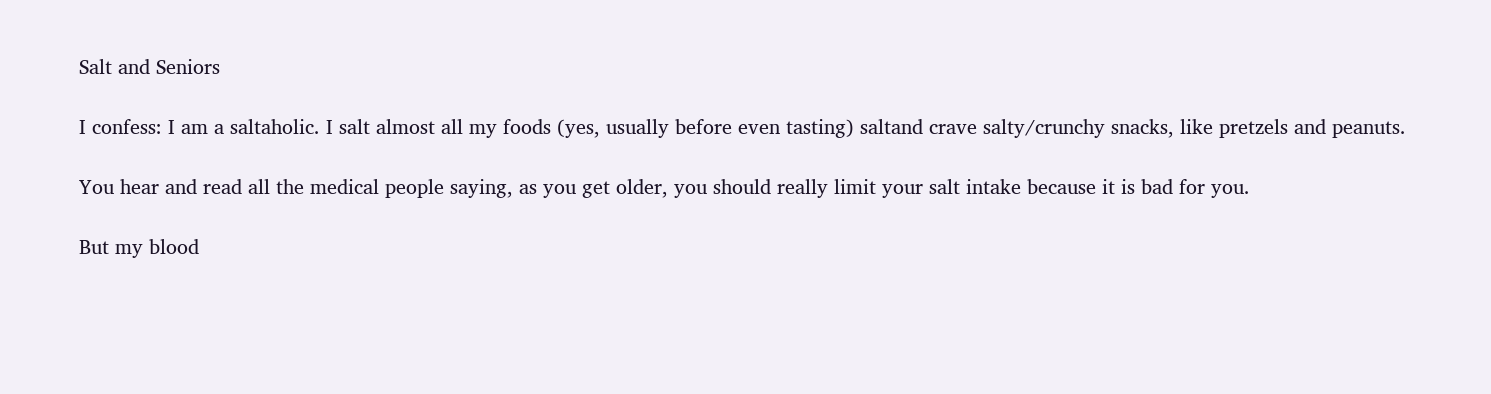Salt and Seniors

I confess: I am a saltaholic. I salt almost all my foods (yes, usually before even tasting) saltand crave salty/crunchy snacks, like pretzels and peanuts.

You hear and read all the medical people saying, as you get older, you should really limit your salt intake because it is bad for you.

But my blood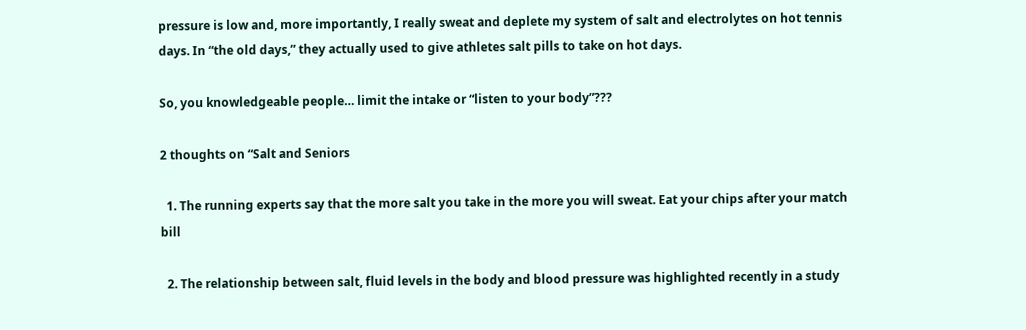pressure is low and, more importantly, I really sweat and deplete my system of salt and electrolytes on hot tennis days. In “the old days,” they actually used to give athletes salt pills to take on hot days.

So, you knowledgeable people… limit the intake or “listen to your body”???

2 thoughts on “Salt and Seniors

  1. The running experts say that the more salt you take in the more you will sweat. Eat your chips after your match bill

  2. The relationship between salt, fluid levels in the body and blood pressure was highlighted recently in a study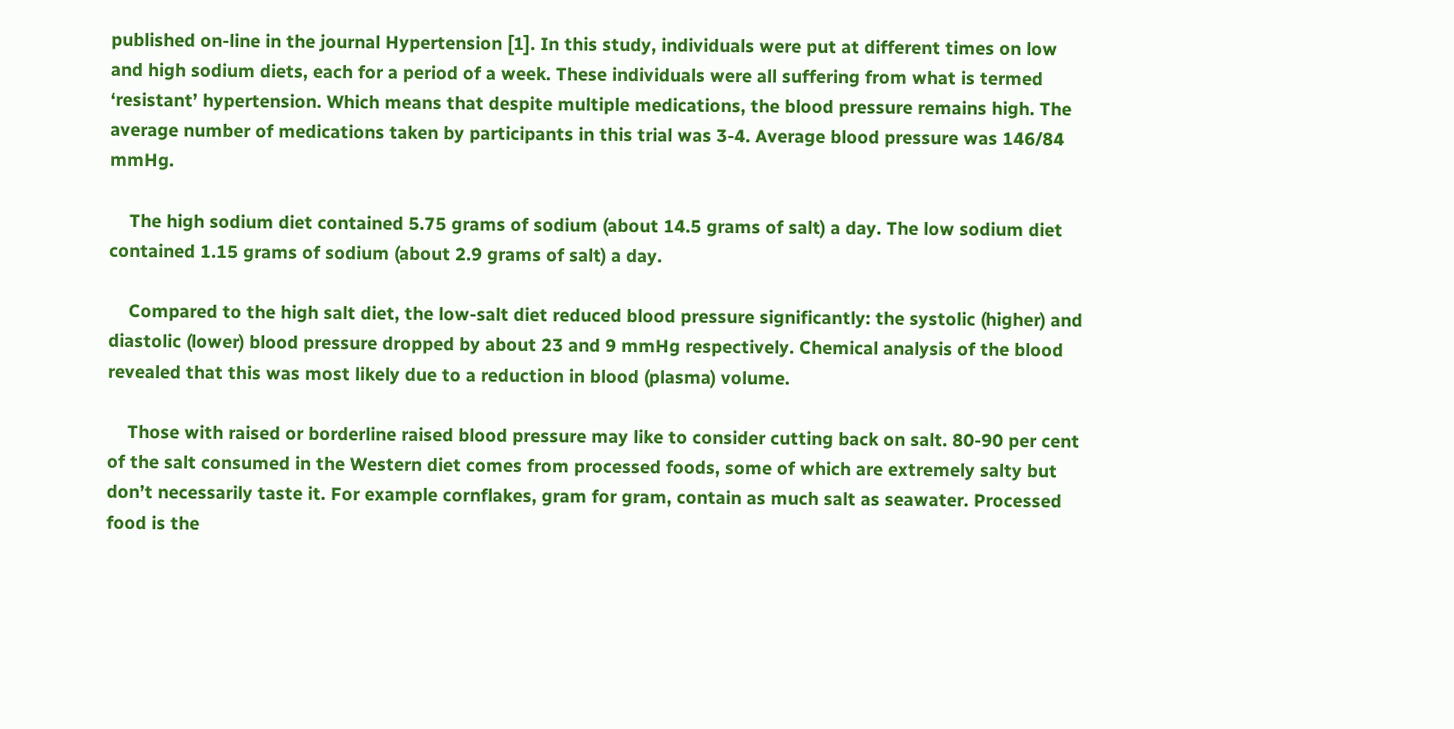published on-line in the journal Hypertension [1]. In this study, individuals were put at different times on low and high sodium diets, each for a period of a week. These individuals were all suffering from what is termed ‘resistant’ hypertension. Which means that despite multiple medications, the blood pressure remains high. The average number of medications taken by participants in this trial was 3-4. Average blood pressure was 146/84 mmHg.

    The high sodium diet contained 5.75 grams of sodium (about 14.5 grams of salt) a day. The low sodium diet contained 1.15 grams of sodium (about 2.9 grams of salt) a day.

    Compared to the high salt diet, the low-salt diet reduced blood pressure significantly: the systolic (higher) and diastolic (lower) blood pressure dropped by about 23 and 9 mmHg respectively. Chemical analysis of the blood revealed that this was most likely due to a reduction in blood (plasma) volume.

    Those with raised or borderline raised blood pressure may like to consider cutting back on salt. 80-90 per cent of the salt consumed in the Western diet comes from processed foods, some of which are extremely salty but don’t necessarily taste it. For example cornflakes, gram for gram, contain as much salt as seawater. Processed food is the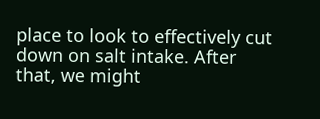place to look to effectively cut down on salt intake. After that, we might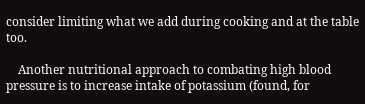consider limiting what we add during cooking and at the table too.

    Another nutritional approach to combating high blood pressure is to increase intake of potassium (found, for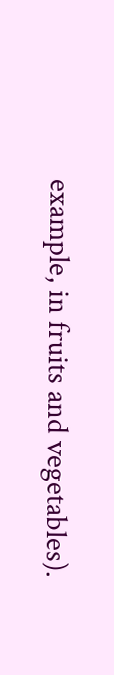example, in fruits and vegetables).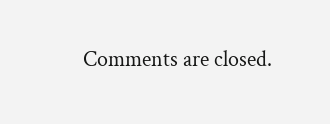Comments are closed.